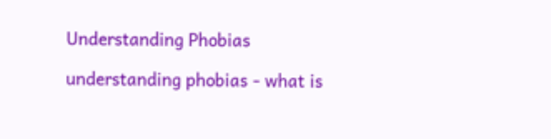Understanding Phobias

understanding phobias - what is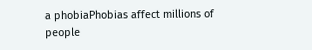a phobiaPhobias affect millions of people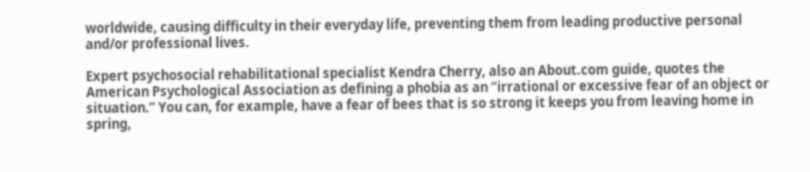worldwide, causing difficulty in their everyday life, preventing them from leading productive personal and/or professional lives.

Expert psychosocial rehabilitational specialist Kendra Cherry, also an About.com guide, quotes the American Psychological Association as defining a phobia as an “irrational or excessive fear of an object or situation.” You can, for example, have a fear of bees that is so strong it keeps you from leaving home in spring,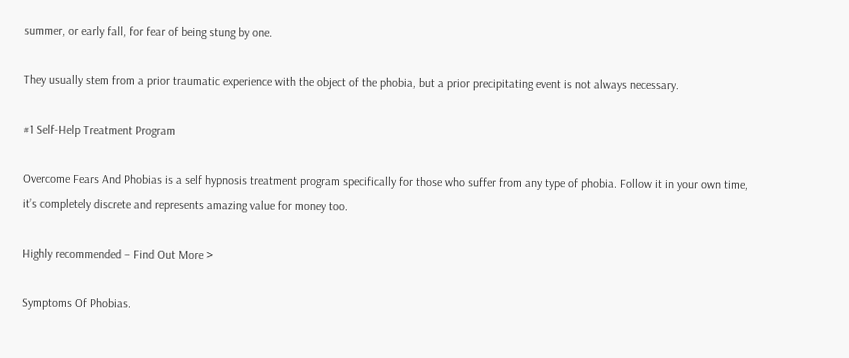summer, or early fall, for fear of being stung by one.

They usually stem from a prior traumatic experience with the object of the phobia, but a prior precipitating event is not always necessary.

#1 Self-Help Treatment Program

Overcome Fears And Phobias is a self hypnosis treatment program specifically for those who suffer from any type of phobia. Follow it in your own time, it’s completely discrete and represents amazing value for money too.

Highly recommended – Find Out More >

Symptoms Of Phobias.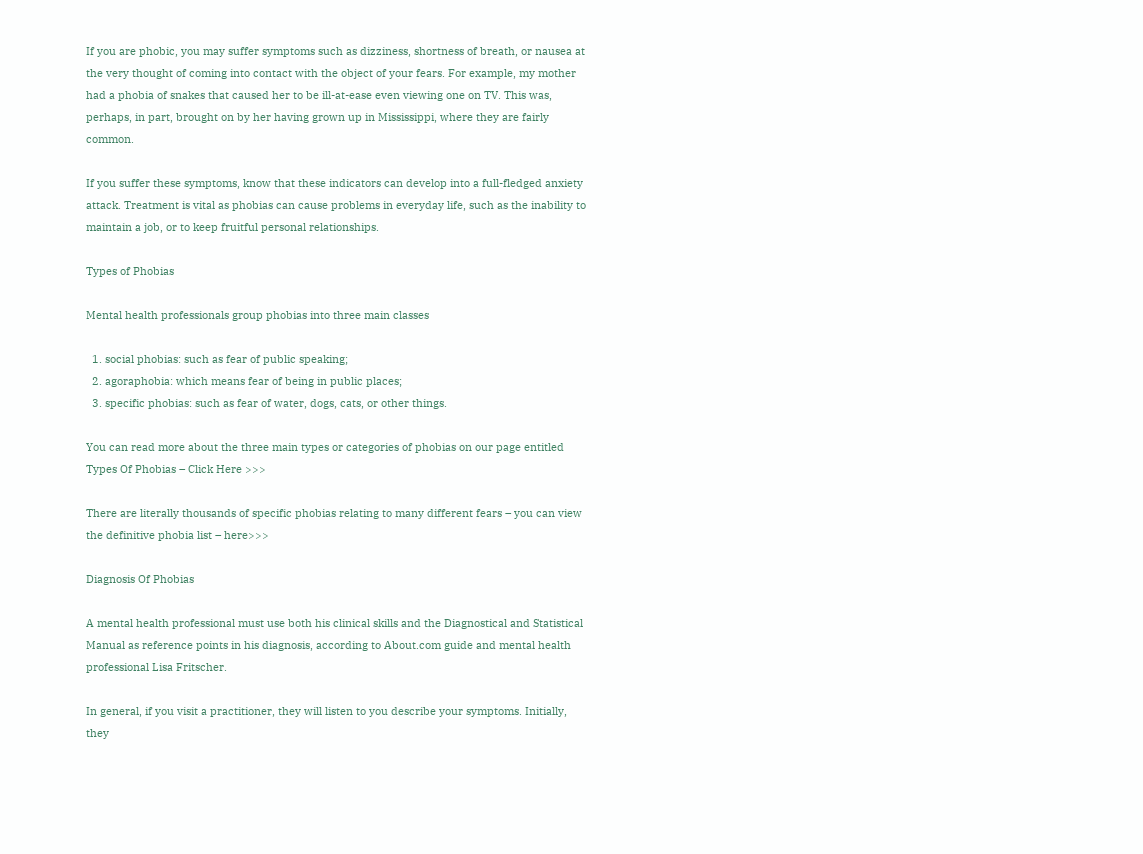If you are phobic, you may suffer symptoms such as dizziness, shortness of breath, or nausea at the very thought of coming into contact with the object of your fears. For example, my mother had a phobia of snakes that caused her to be ill-at-ease even viewing one on TV. This was, perhaps, in part, brought on by her having grown up in Mississippi, where they are fairly common.

If you suffer these symptoms, know that these indicators can develop into a full-fledged anxiety attack. Treatment is vital as phobias can cause problems in everyday life, such as the inability to maintain a job, or to keep fruitful personal relationships.

Types of Phobias

Mental health professionals group phobias into three main classes

  1. social phobias: such as fear of public speaking;
  2. agoraphobia: which means fear of being in public places;
  3. specific phobias: such as fear of water, dogs, cats, or other things.

You can read more about the three main types or categories of phobias on our page entitled Types Of Phobias – Click Here >>>

There are literally thousands of specific phobias relating to many different fears – you can view the definitive phobia list – here>>>

Diagnosis Of Phobias

A mental health professional must use both his clinical skills and the Diagnostical and Statistical Manual as reference points in his diagnosis, according to About.com guide and mental health professional Lisa Fritscher.

In general, if you visit a practitioner, they will listen to you describe your symptoms. Initially, they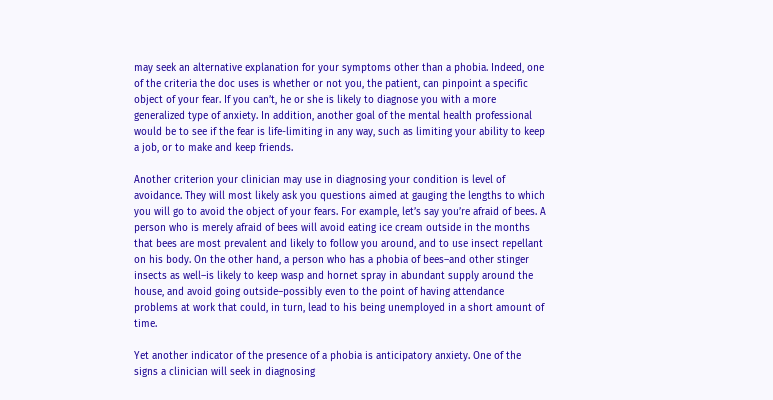may seek an alternative explanation for your symptoms other than a phobia. Indeed, one of the criteria the doc uses is whether or not you, the patient, can pinpoint a specific object of your fear. If you can’t, he or she is likely to diagnose you with a more generalized type of anxiety. In addition, another goal of the mental health professional would be to see if the fear is life-limiting in any way, such as limiting your ability to keep a job, or to make and keep friends.

Another criterion your clinician may use in diagnosing your condition is level of avoidance. They will most likely ask you questions aimed at gauging the lengths to which you will go to avoid the object of your fears. For example, let’s say you’re afraid of bees. A person who is merely afraid of bees will avoid eating ice cream outside in the months that bees are most prevalent and likely to follow you around, and to use insect repellant on his body. On the other hand, a person who has a phobia of bees–and other stinger insects as well–is likely to keep wasp and hornet spray in abundant supply around the house, and avoid going outside–possibly even to the point of having attendance problems at work that could, in turn, lead to his being unemployed in a short amount of time.

Yet another indicator of the presence of a phobia is anticipatory anxiety. One of the signs a clinician will seek in diagnosing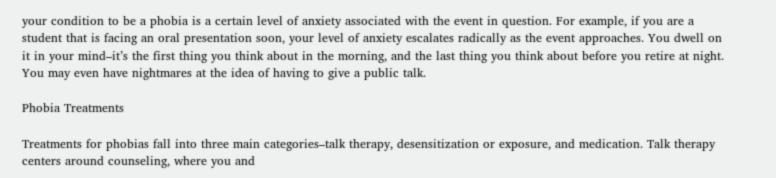your condition to be a phobia is a certain level of anxiety associated with the event in question. For example, if you are a student that is facing an oral presentation soon, your level of anxiety escalates radically as the event approaches. You dwell on it in your mind–it’s the first thing you think about in the morning, and the last thing you think about before you retire at night. You may even have nightmares at the idea of having to give a public talk.

Phobia Treatments

Treatments for phobias fall into three main categories–talk therapy, desensitization or exposure, and medication. Talk therapy centers around counseling, where you and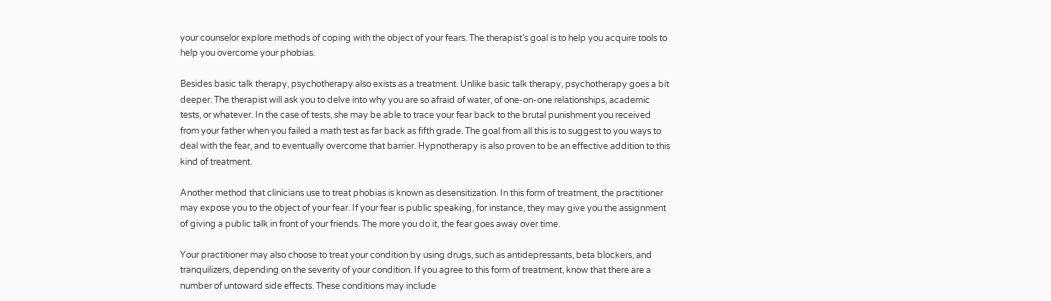your counselor explore methods of coping with the object of your fears. The therapist’s goal is to help you acquire tools to help you overcome your phobias.

Besides basic talk therapy, psychotherapy also exists as a treatment. Unlike basic talk therapy, psychotherapy goes a bit deeper. The therapist will ask you to delve into why you are so afraid of water, of one-on-one relationships, academic tests, or whatever. In the case of tests, she may be able to trace your fear back to the brutal punishment you received from your father when you failed a math test as far back as fifth grade. The goal from all this is to suggest to you ways to deal with the fear, and to eventually overcome that barrier. Hypnotherapy is also proven to be an effective addition to this kind of treatment.

Another method that clinicians use to treat phobias is known as desensitization. In this form of treatment, the practitioner may expose you to the object of your fear. If your fear is public speaking, for instance, they may give you the assignment of giving a public talk in front of your friends. The more you do it, the fear goes away over time.

Your practitioner may also choose to treat your condition by using drugs, such as antidepressants, beta blockers, and tranquilizers, depending on the severity of your condition. If you agree to this form of treatment, know that there are a number of untoward side effects. These conditions may include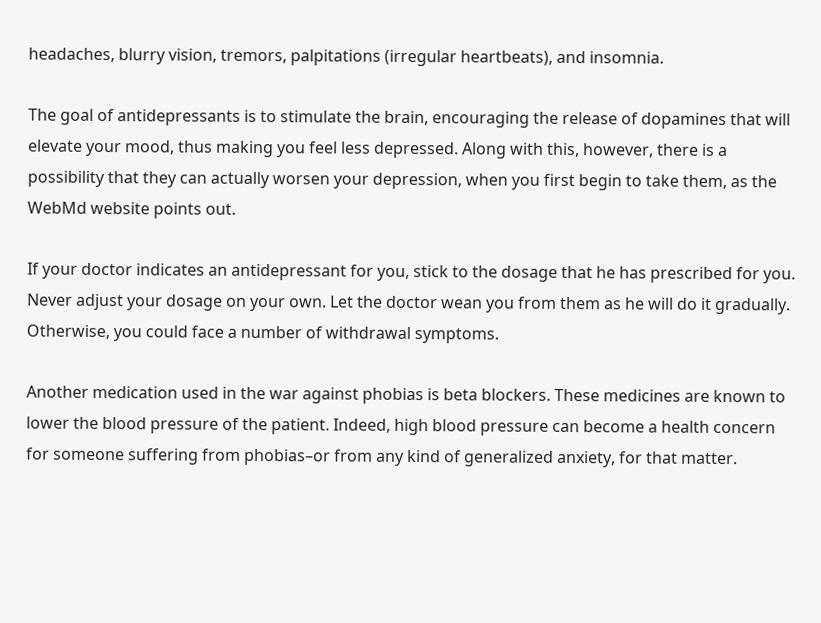headaches, blurry vision, tremors, palpitations (irregular heartbeats), and insomnia.

The goal of antidepressants is to stimulate the brain, encouraging the release of dopamines that will elevate your mood, thus making you feel less depressed. Along with this, however, there is a possibility that they can actually worsen your depression, when you first begin to take them, as the WebMd website points out.

If your doctor indicates an antidepressant for you, stick to the dosage that he has prescribed for you. Never adjust your dosage on your own. Let the doctor wean you from them as he will do it gradually. Otherwise, you could face a number of withdrawal symptoms.

Another medication used in the war against phobias is beta blockers. These medicines are known to lower the blood pressure of the patient. Indeed, high blood pressure can become a health concern for someone suffering from phobias–or from any kind of generalized anxiety, for that matter.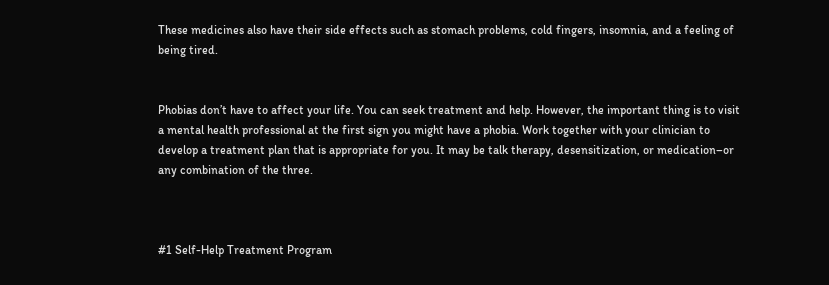These medicines also have their side effects such as stomach problems, cold fingers, insomnia, and a feeling of being tired.


Phobias don’t have to affect your life. You can seek treatment and help. However, the important thing is to visit a mental health professional at the first sign you might have a phobia. Work together with your clinician to develop a treatment plan that is appropriate for you. It may be talk therapy, desensitization, or medication–or any combination of the three.



#1 Self-Help Treatment Program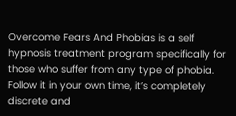Overcome Fears And Phobias is a self hypnosis treatment program specifically for those who suffer from any type of phobia. Follow it in your own time, it’s completely discrete and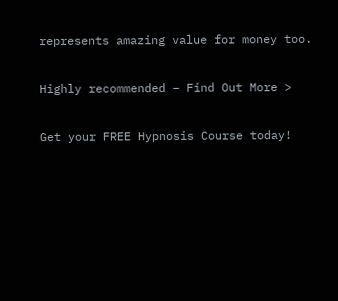represents amazing value for money too.

Highly recommended – Find Out More >

Get your FREE Hypnosis Course today!